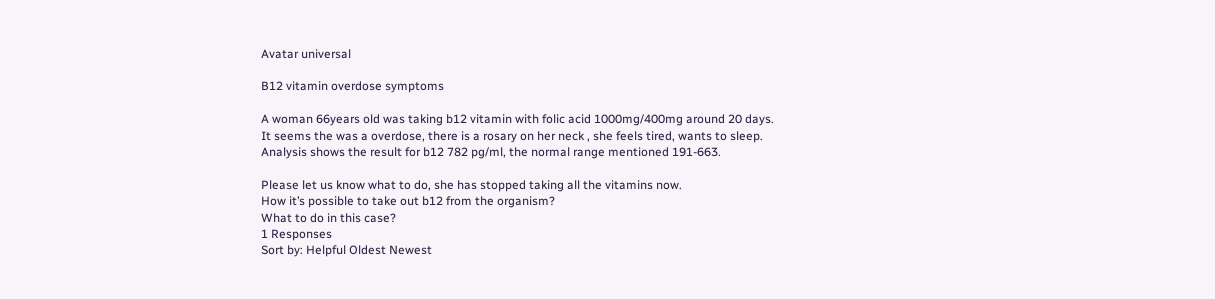Avatar universal

B12 vitamin overdose symptoms

A woman 66years old was taking b12 vitamin with folic acid 1000mg/400mg around 20 days.
It seems the was a overdose, there is a rosary on her neck , she feels tired, wants to sleep.
Analysis shows the result for b12 782 pg/ml, the normal range mentioned 191-663.

Please let us know what to do, she has stopped taking all the vitamins now.
How it’s possible to take out b12 from the organism?
What to do in this case?
1 Responses
Sort by: Helpful Oldest Newest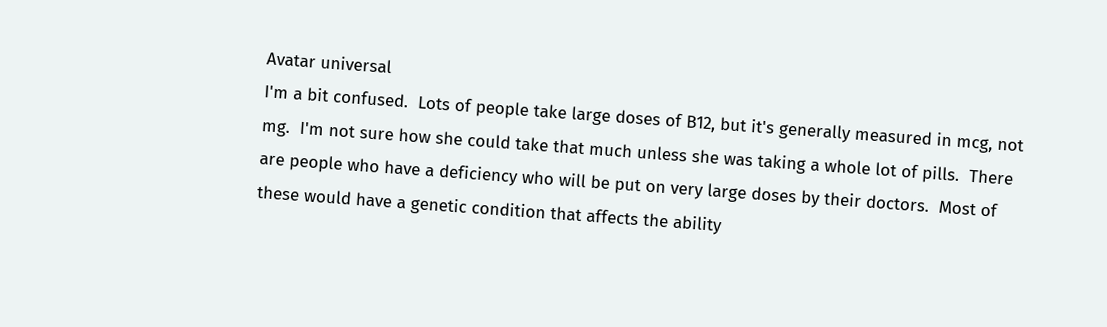Avatar universal
I'm a bit confused.  Lots of people take large doses of B12, but it's generally measured in mcg, not mg.  I'm not sure how she could take that much unless she was taking a whole lot of pills.  There are people who have a deficiency who will be put on very large doses by their doctors.  Most of these would have a genetic condition that affects the ability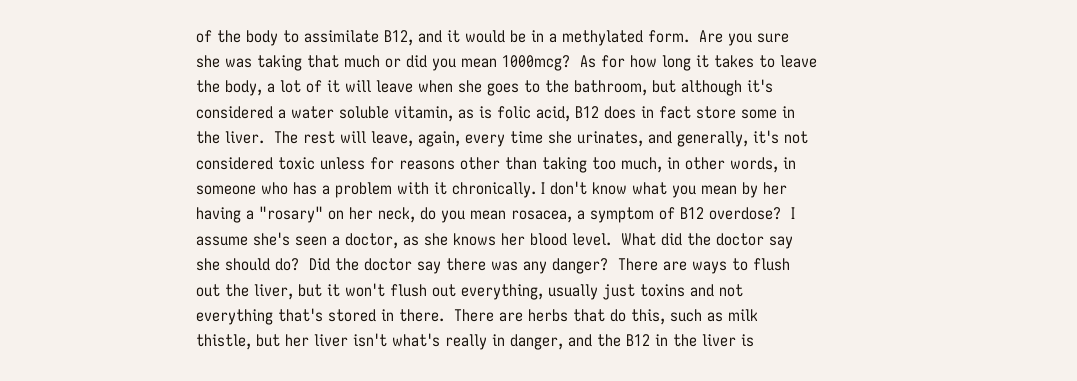of the body to assimilate B12, and it would be in a methylated form.  Are you sure she was taking that much or did you mean 1000mcg?  As for how long it takes to leave the body, a lot of it will leave when she goes to the bathroom, but although it's considered a water soluble vitamin, as is folic acid, B12 does in fact store some in the liver.  The rest will leave, again, every time she urinates, and generally, it's not considered toxic unless for reasons other than taking too much, in other words, in someone who has a problem with it chronically. I don't know what you mean by her having a "rosary" on her neck, do you mean rosacea, a symptom of B12 overdose?  I assume she's seen a doctor, as she knows her blood level.  What did the doctor say she should do?  Did the doctor say there was any danger?  There are ways to flush out the liver, but it won't flush out everything, usually just toxins and not everything that's stored in there.  There are herbs that do this, such as milk thistle, but her liver isn't what's really in danger, and the B12 in the liver is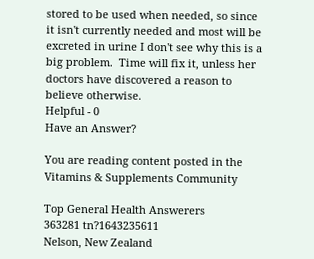stored to be used when needed, so since it isn't currently needed and most will be excreted in urine I don't see why this is a big problem.  Time will fix it, unless her doctors have discovered a reason to believe otherwise.
Helpful - 0
Have an Answer?

You are reading content posted in the Vitamins & Supplements Community

Top General Health Answerers
363281 tn?1643235611
Nelson, New Zealand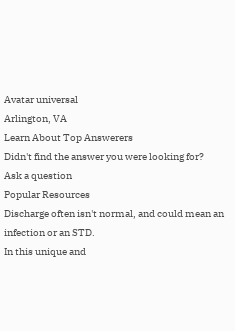Avatar universal
Arlington, VA
Learn About Top Answerers
Didn't find the answer you were looking for?
Ask a question
Popular Resources
Discharge often isn't normal, and could mean an infection or an STD.
In this unique and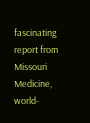fascinating report from Missouri Medicine, world-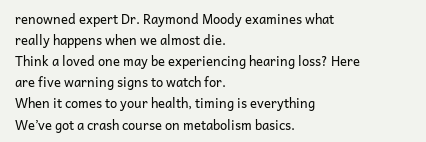renowned expert Dr. Raymond Moody examines what really happens when we almost die.
Think a loved one may be experiencing hearing loss? Here are five warning signs to watch for.
When it comes to your health, timing is everything
We’ve got a crash course on metabolism basics.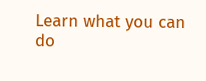Learn what you can do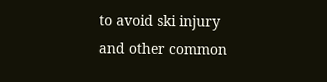to avoid ski injury and other common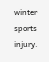winter sports injury.